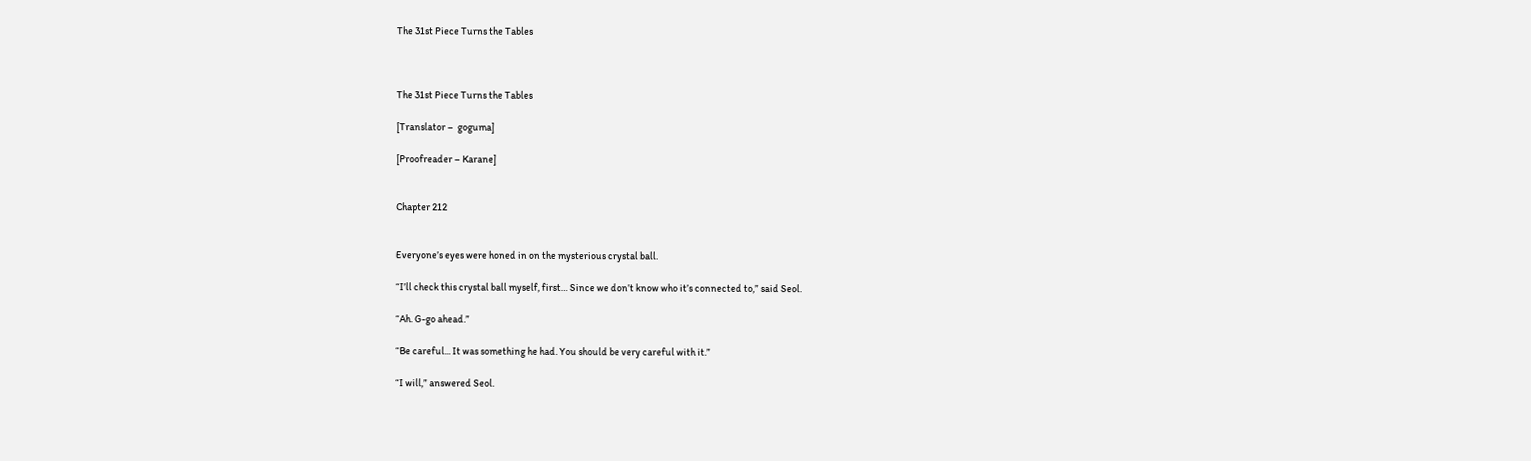The 31st Piece Turns the Tables



The 31st Piece Turns the Tables

[Translator –  goguma]

[Proofreader – Karane]


Chapter 212


Everyone’s eyes were honed in on the mysterious crystal ball.

“I’ll check this crystal ball myself, first… Since we don’t know who it’s connected to,” said Seol.

“Ah. G-go ahead.”

“Be careful... It was something he had. You should be very careful with it.”

“I will,” answered Seol.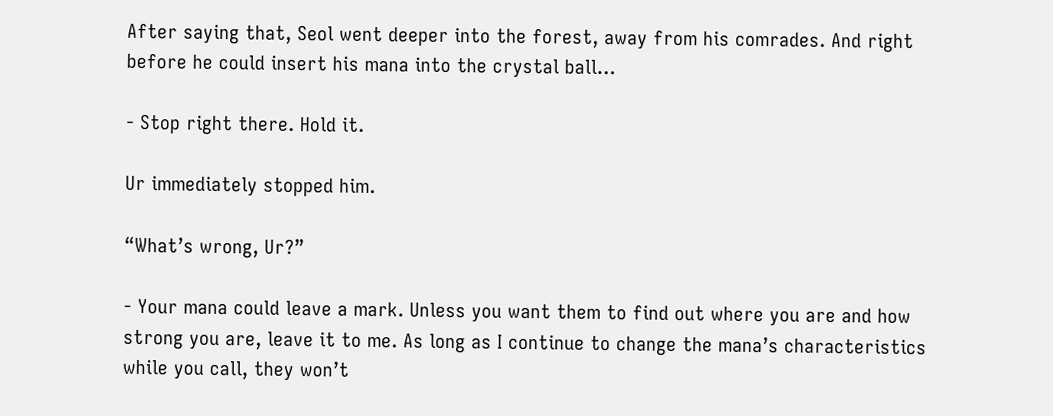After saying that, Seol went deeper into the forest, away from his comrades. And right before he could insert his mana into the crystal ball…

- Stop right there. Hold it.

Ur immediately stopped him.

“What’s wrong, Ur?”

- Your mana could leave a mark. Unless you want them to find out where you are and how strong you are, leave it to me. As long as I continue to change the mana’s characteristics while you call, they won’t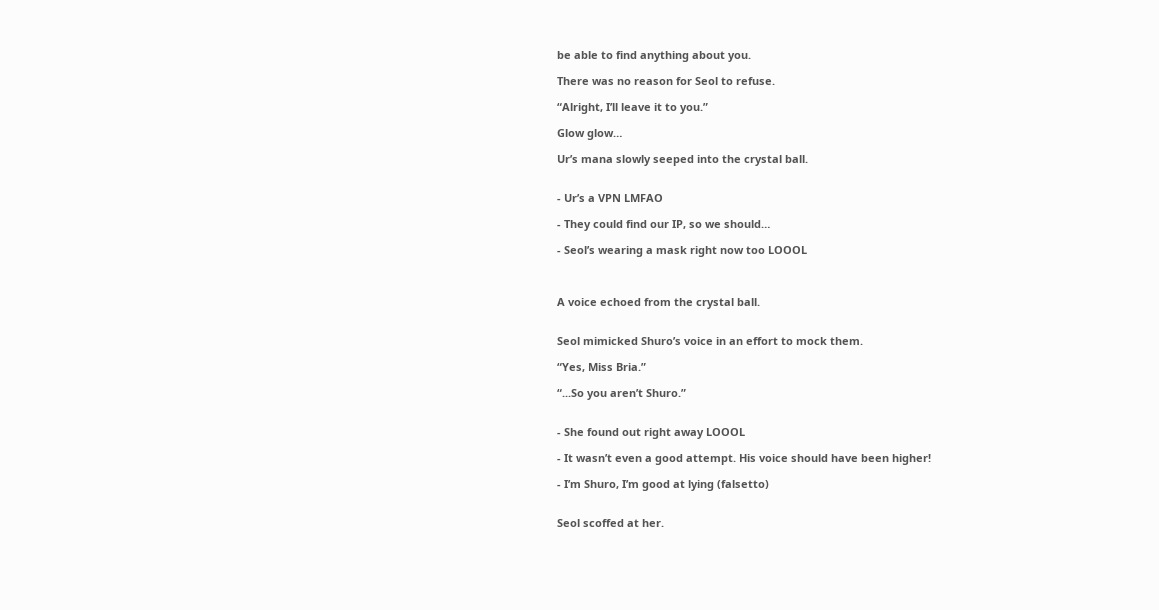be able to find anything about you.

There was no reason for Seol to refuse.

“Alright, I’ll leave it to you.”

Glow glow…

Ur’s mana slowly seeped into the crystal ball.


- Ur’s a VPN LMFAO

- They could find our IP, so we should…

- Seol’s wearing a mask right now too LOOOL



A voice echoed from the crystal ball.


Seol mimicked Shuro’s voice in an effort to mock them.

“Yes, Miss Bria.”

“...So you aren’t Shuro.”


- She found out right away LOOOL

- It wasn’t even a good attempt. His voice should have been higher!

- I’m Shuro, I’m good at lying (falsetto)


Seol scoffed at her.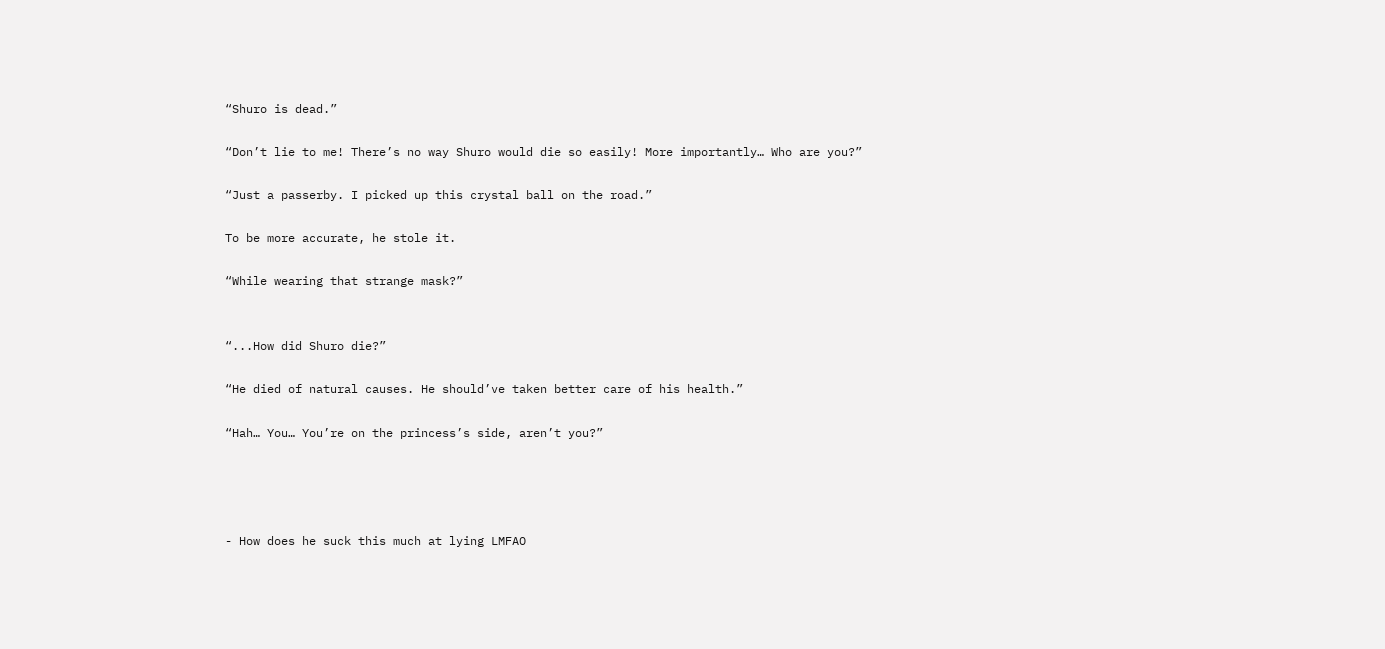“Shuro is dead.”

“Don’t lie to me! There’s no way Shuro would die so easily! More importantly… Who are you?”

“Just a passerby. I picked up this crystal ball on the road.”

To be more accurate, he stole it.

“While wearing that strange mask?”


“...How did Shuro die?”

“He died of natural causes. He should’ve taken better care of his health.”

“Hah… You… You’re on the princess’s side, aren’t you?”




- How does he suck this much at lying LMFAO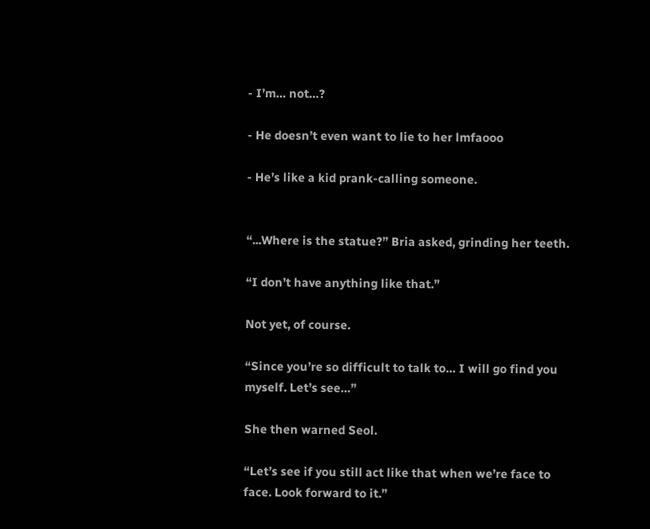- I’m… not…?

- He doesn’t even want to lie to her lmfaooo

- He’s like a kid prank-calling someone.


“...Where is the statue?” Bria asked, grinding her teeth.

“I don’t have anything like that.”

Not yet, of course.

“Since you’re so difficult to talk to… I will go find you myself. Let’s see…”

She then warned Seol.

“Let’s see if you still act like that when we’re face to face. Look forward to it.”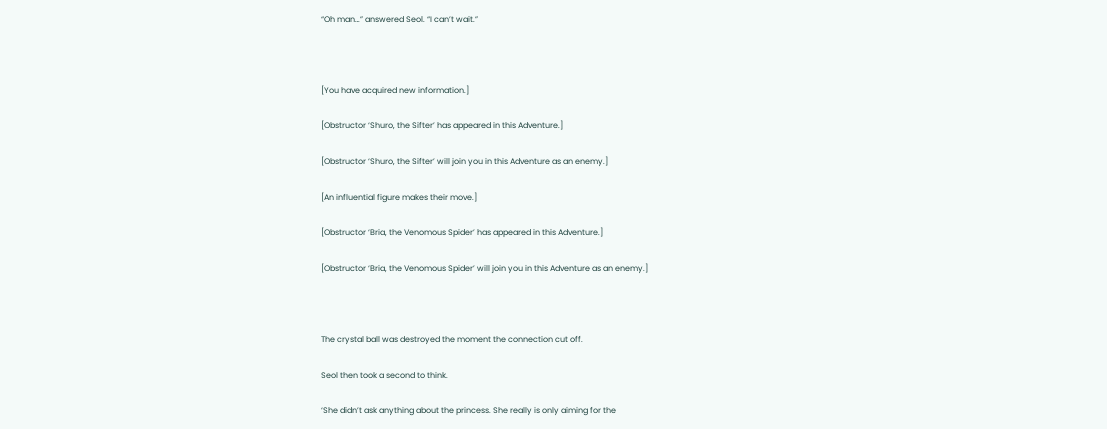“Oh man…” answered Seol. “I can’t wait.”



[You have acquired new information.]

[Obstructor ‘Shuro, the Sifter’ has appeared in this Adventure.]

[Obstructor ‘Shuro, the Sifter’ will join you in this Adventure as an enemy.]

[An influential figure makes their move.]

[Obstructor ‘Bria, the Venomous Spider’ has appeared in this Adventure.]

[Obstructor ‘Bria, the Venomous Spider’ will join you in this Adventure as an enemy.]



The crystal ball was destroyed the moment the connection cut off.

Seol then took a second to think.

‘She didn’t ask anything about the princess. She really is only aiming for the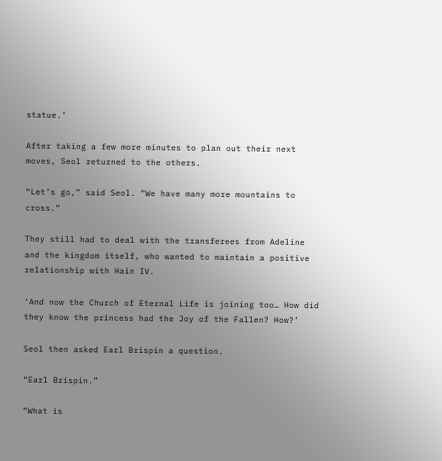statue.’

After taking a few more minutes to plan out their next moves, Seol returned to the others.

“Let’s go,” said Seol. “We have many more mountains to cross.”

They still had to deal with the transferees from Adeline and the kingdom itself, who wanted to maintain a positive relationship with Hain IV.

‘And now the Church of Eternal Life is joining too… How did they know the princess had the Joy of the Fallen? How?’

Seol then asked Earl Brispin a question.

“Earl Brispin.”

“What is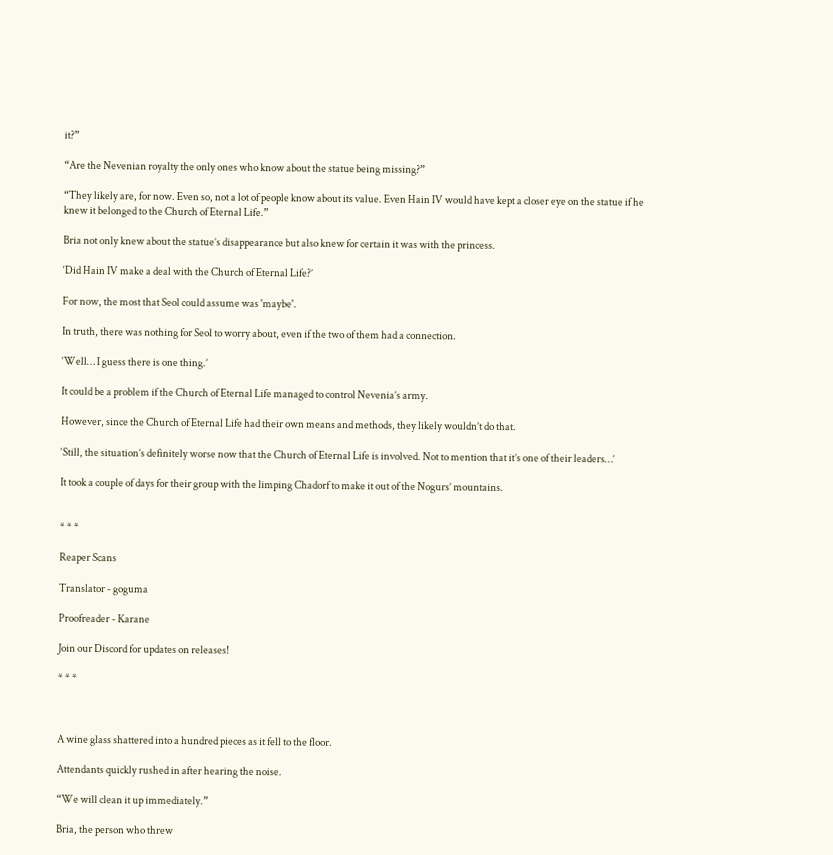it?”

“Are the Nevenian royalty the only ones who know about the statue being missing?”

“They likely are, for now. Even so, not a lot of people know about its value. Even Hain IV would have kept a closer eye on the statue if he knew it belonged to the Church of Eternal Life.”

Bria not only knew about the statue’s disappearance but also knew for certain it was with the princess.

‘Did Hain IV make a deal with the Church of Eternal Life?’

For now, the most that Seol could assume was 'maybe'.

In truth, there was nothing for Seol to worry about, even if the two of them had a connection.

‘Well… I guess there is one thing.’

It could be a problem if the Church of Eternal Life managed to control Nevenia’s army.

However, since the Church of Eternal Life had their own means and methods, they likely wouldn’t do that.

‘Still, the situation’s definitely worse now that the Church of Eternal Life is involved. Not to mention that it’s one of their leaders…’

It took a couple of days for their group with the limping Chadorf to make it out of the Nogurs’ mountains.


* * *

Reaper Scans

Translator - goguma

Proofreader - Karane

Join our Discord for updates on releases!

* * *



A wine glass shattered into a hundred pieces as it fell to the floor.

Attendants quickly rushed in after hearing the noise.

“We will clean it up immediately.”

Bria, the person who threw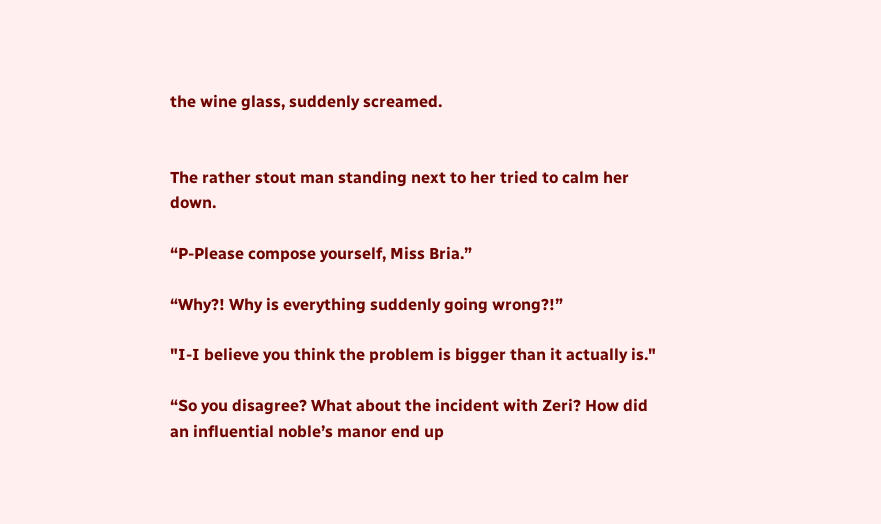the wine glass, suddenly screamed.


The rather stout man standing next to her tried to calm her down.

“P-Please compose yourself, Miss Bria.”

“Why?! Why is everything suddenly going wrong?!”

"I-I believe you think the problem is bigger than it actually is."

“So you disagree? What about the incident with Zeri? How did an influential noble’s manor end up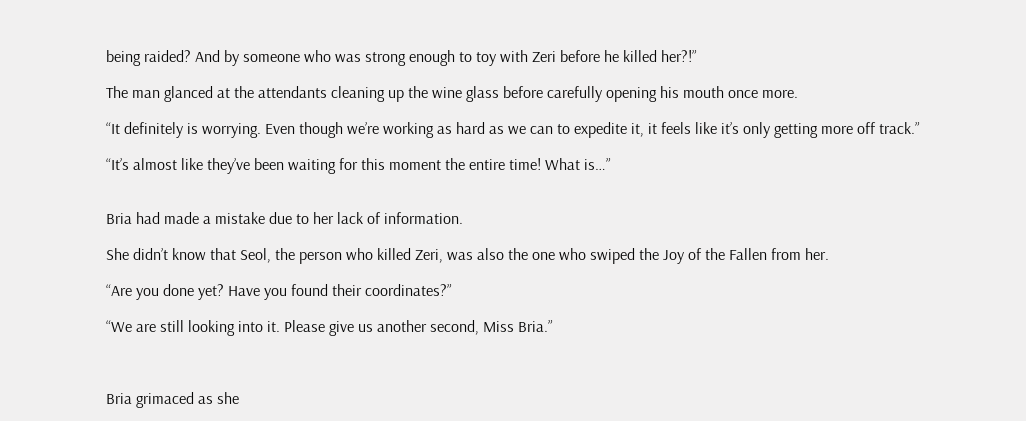being raided? And by someone who was strong enough to toy with Zeri before he killed her?!”

The man glanced at the attendants cleaning up the wine glass before carefully opening his mouth once more.

“It definitely is worrying. Even though we’re working as hard as we can to expedite it, it feels like it’s only getting more off track.”

“It’s almost like they’ve been waiting for this moment the entire time! What is…”


Bria had made a mistake due to her lack of information.

She didn’t know that Seol, the person who killed Zeri, was also the one who swiped the Joy of the Fallen from her.

“Are you done yet? Have you found their coordinates?”

“We are still looking into it. Please give us another second, Miss Bria.”



Bria grimaced as she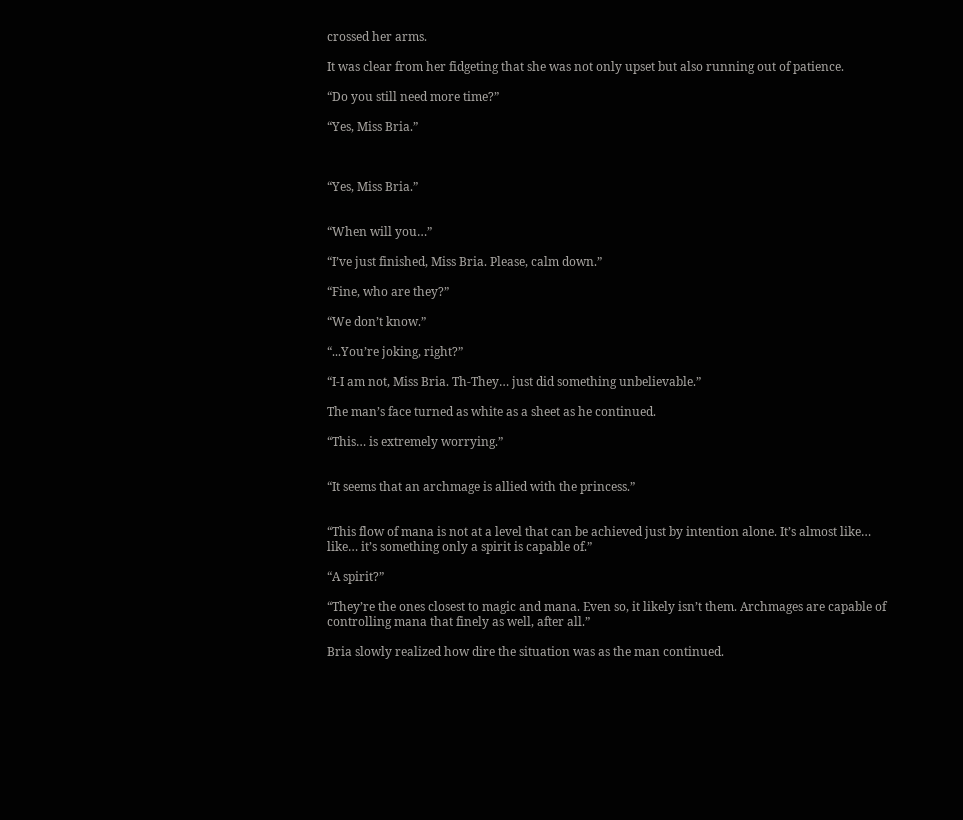crossed her arms.

It was clear from her fidgeting that she was not only upset but also running out of patience.

“Do you still need more time?”

“Yes, Miss Bria.”



“Yes, Miss Bria.”


“When will you…”

“I’ve just finished, Miss Bria. Please, calm down.”

“Fine, who are they?”

“We don’t know.”

“...You’re joking, right?”

“I-I am not, Miss Bria. Th-They… just did something unbelievable.”

The man’s face turned as white as a sheet as he continued.

“This… is extremely worrying.”


“It seems that an archmage is allied with the princess.”


“This flow of mana is not at a level that can be achieved just by intention alone. It’s almost like… like… it’s something only a spirit is capable of.”

“A spirit?”

“They’re the ones closest to magic and mana. Even so, it likely isn’t them. Archmages are capable of controlling mana that finely as well, after all.”

Bria slowly realized how dire the situation was as the man continued.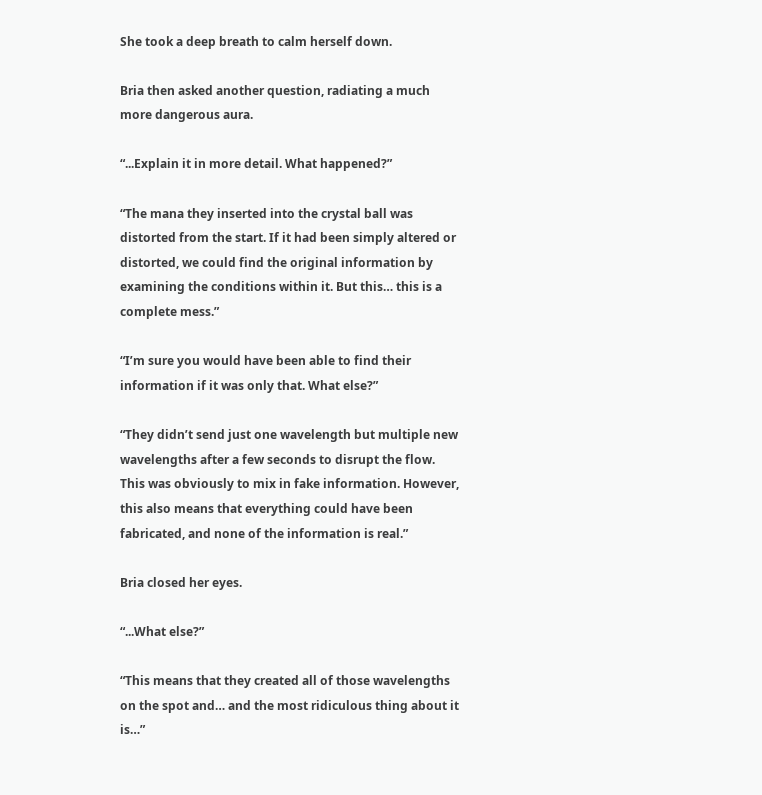She took a deep breath to calm herself down.

Bria then asked another question, radiating a much more dangerous aura.

“...Explain it in more detail. What happened?”

“The mana they inserted into the crystal ball was distorted from the start. If it had been simply altered or distorted, we could find the original information by examining the conditions within it. But this… this is a complete mess.”

“I’m sure you would have been able to find their information if it was only that. What else?”

“They didn’t send just one wavelength but multiple new wavelengths after a few seconds to disrupt the flow. This was obviously to mix in fake information. However, this also means that everything could have been fabricated, and none of the information is real.”

Bria closed her eyes.

“...What else?”

“This means that they created all of those wavelengths on the spot and… and the most ridiculous thing about it is…”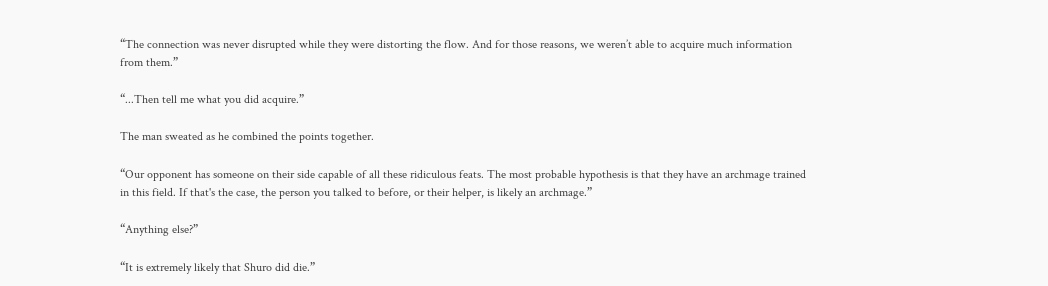“The connection was never disrupted while they were distorting the flow. And for those reasons, we weren’t able to acquire much information from them.”

“...Then tell me what you did acquire.”

The man sweated as he combined the points together.

“Our opponent has someone on their side capable of all these ridiculous feats. The most probable hypothesis is that they have an archmage trained in this field. If that's the case, the person you talked to before, or their helper, is likely an archmage.”

“Anything else?”

“It is extremely likely that Shuro did die.”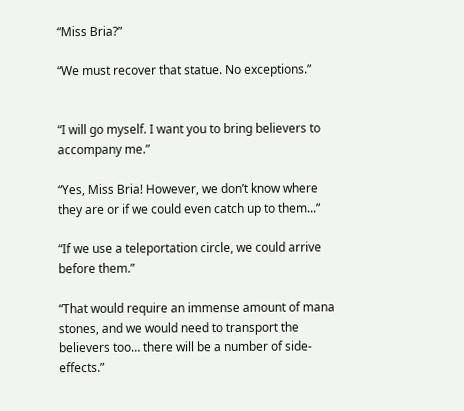“Miss Bria?”

“We must recover that statue. No exceptions.”


“I will go myself. I want you to bring believers to accompany me.”

“Yes, Miss Bria! However, we don’t know where they are or if we could even catch up to them...”

“If we use a teleportation circle, we could arrive before them.”

“That would require an immense amount of mana stones, and we would need to transport the believers too… there will be a number of side-effects.”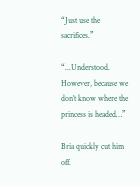“Just use the sacrifices.”

“...Understood. However, because we don’t know where the princess is headed…”

Bria quickly cut him off.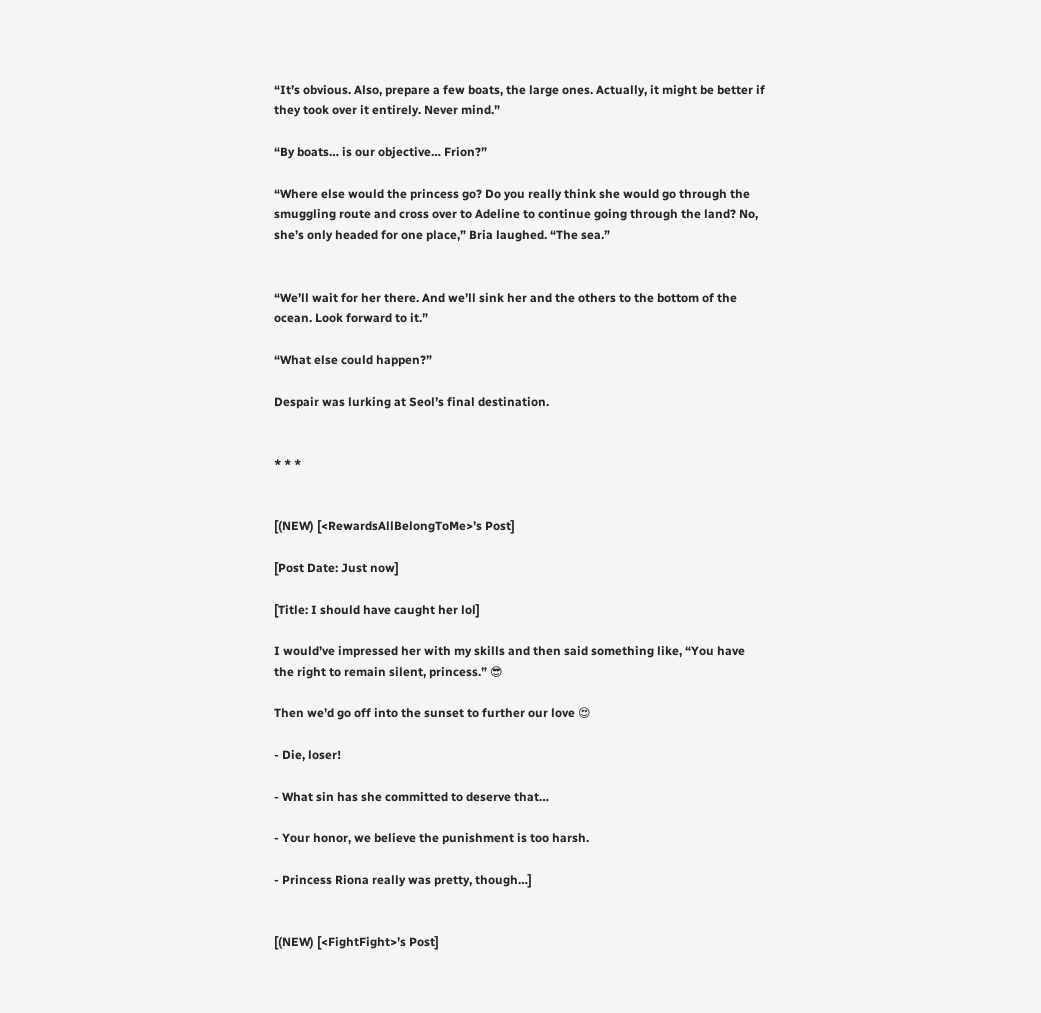“It’s obvious. Also, prepare a few boats, the large ones. Actually, it might be better if they took over it entirely. Never mind.”

“By boats… is our objective… Frion?”

“Where else would the princess go? Do you really think she would go through the smuggling route and cross over to Adeline to continue going through the land? No, she’s only headed for one place,” Bria laughed. “The sea.”


“We’ll wait for her there. And we’ll sink her and the others to the bottom of the ocean. Look forward to it.”

“What else could happen?”

Despair was lurking at Seol’s final destination.


* * *


[(NEW) [<RewardsAllBelongToMe>’s Post]

[Post Date: Just now]

[Title: I should have caught her lol]

I would’ve impressed her with my skills and then said something like, “You have the right to remain silent, princess.” 😎

Then we’d go off into the sunset to further our love 😍

- Die, loser!

- What sin has she committed to deserve that…

- Your honor, we believe the punishment is too harsh.

- Princess Riona really was pretty, though…]


[(NEW) [<FightFight>’s Post]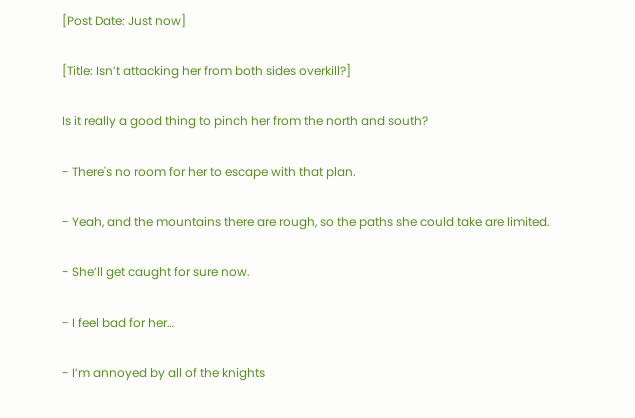[Post Date: Just now]

[Title: Isn’t attacking her from both sides overkill?]

Is it really a good thing to pinch her from the north and south?

- There's no room for her to escape with that plan.

- Yeah, and the mountains there are rough, so the paths she could take are limited.

- She’ll get caught for sure now.

- I feel bad for her…

- I’m annoyed by all of the knights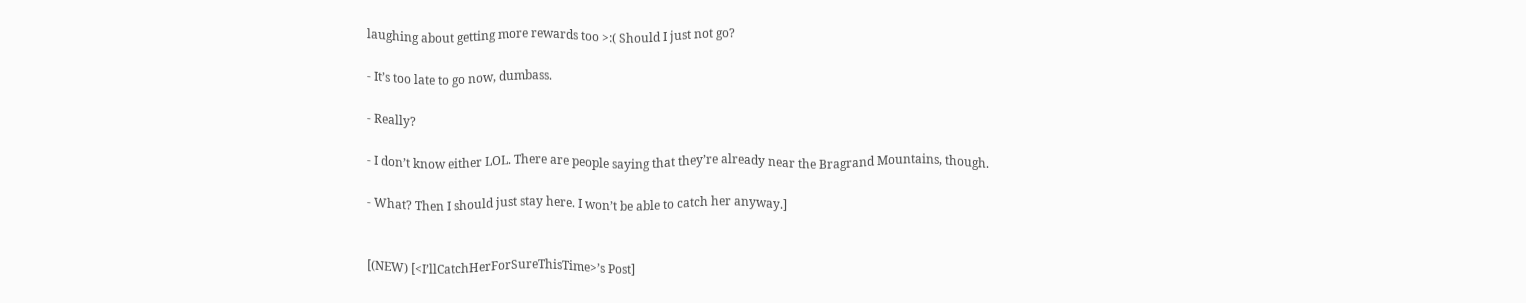laughing about getting more rewards too >:( Should I just not go?

- It’s too late to go now, dumbass.

- Really?

- I don’t know either LOL. There are people saying that they’re already near the Bragrand Mountains, though.

- What? Then I should just stay here. I won’t be able to catch her anyway.]


[(NEW) [<I’llCatchHerForSureThisTime>’s Post]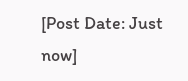[Post Date: Just now]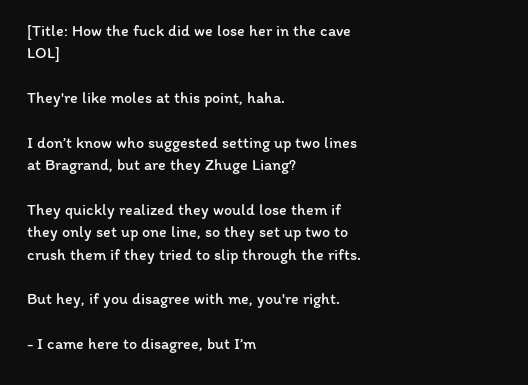[Title: How the fuck did we lose her in the cave LOL]

They're like moles at this point, haha.

I don’t know who suggested setting up two lines at Bragrand, but are they Zhuge Liang?

They quickly realized they would lose them if they only set up one line, so they set up two to crush them if they tried to slip through the rifts.

But hey, if you disagree with me, you're right.

- I came here to disagree, but I’m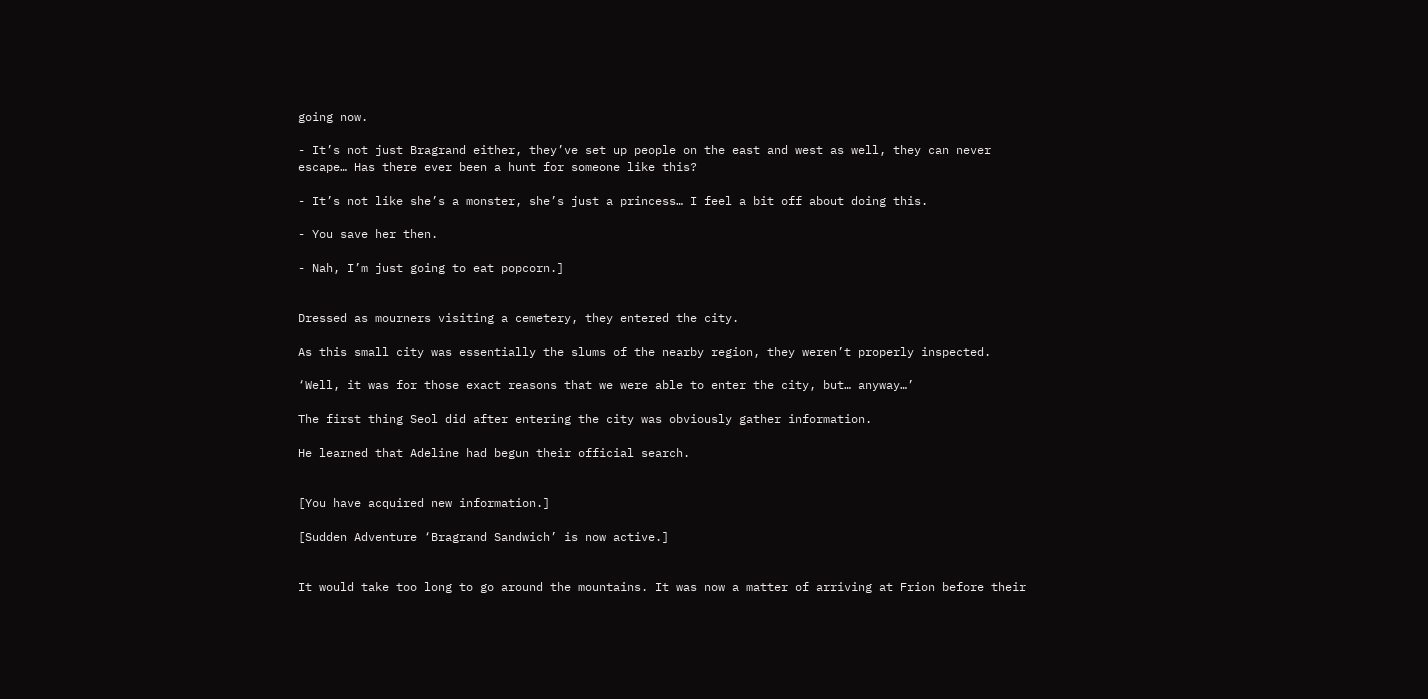going now.

- It’s not just Bragrand either, they’ve set up people on the east and west as well, they can never escape… Has there ever been a hunt for someone like this?

- It’s not like she’s a monster, she’s just a princess… I feel a bit off about doing this.

- You save her then.

- Nah, I’m just going to eat popcorn.]


Dressed as mourners visiting a cemetery, they entered the city.

As this small city was essentially the slums of the nearby region, they weren’t properly inspected.

‘Well, it was for those exact reasons that we were able to enter the city, but… anyway…’

The first thing Seol did after entering the city was obviously gather information.

He learned that Adeline had begun their official search.


[You have acquired new information.]

[Sudden Adventure ‘Bragrand Sandwich’ is now active.]


It would take too long to go around the mountains. It was now a matter of arriving at Frion before their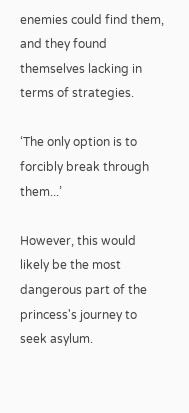enemies could find them, and they found themselves lacking in terms of strategies.

‘The only option is to forcibly break through them...’

However, this would likely be the most dangerous part of the princess's journey to seek asylum.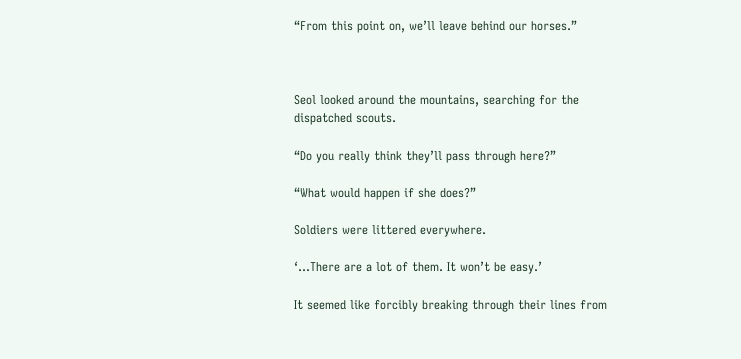“From this point on, we’ll leave behind our horses.”



Seol looked around the mountains, searching for the dispatched scouts.

“Do you really think they’ll pass through here?”

“What would happen if she does?”

Soldiers were littered everywhere.

‘...There are a lot of them. It won’t be easy.’

It seemed like forcibly breaking through their lines from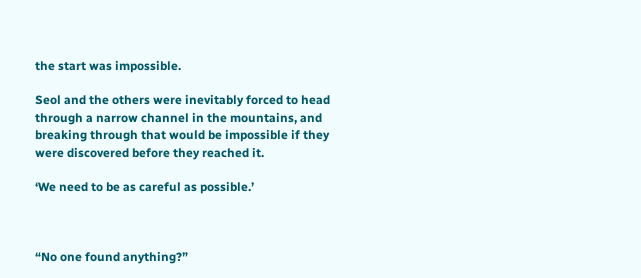the start was impossible.

Seol and the others were inevitably forced to head through a narrow channel in the mountains, and breaking through that would be impossible if they were discovered before they reached it.

‘We need to be as careful as possible.’



“No one found anything?”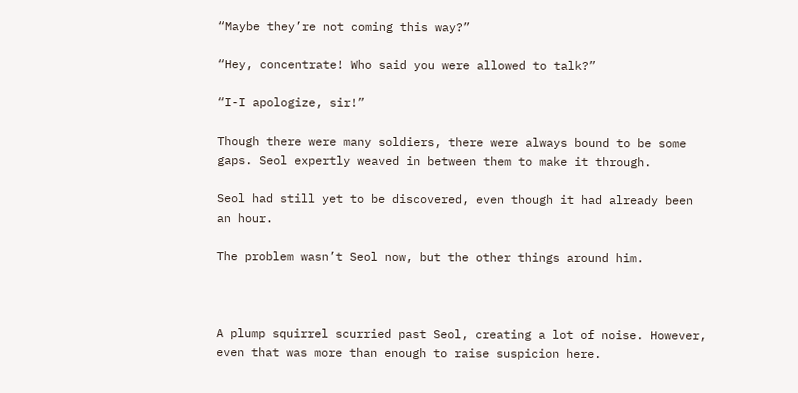“Maybe they’re not coming this way?”

“Hey, concentrate! Who said you were allowed to talk?”

“I-I apologize, sir!”

Though there were many soldiers, there were always bound to be some gaps. Seol expertly weaved in between them to make it through.

Seol had still yet to be discovered, even though it had already been an hour.

The problem wasn’t Seol now, but the other things around him.



A plump squirrel scurried past Seol, creating a lot of noise. However, even that was more than enough to raise suspicion here.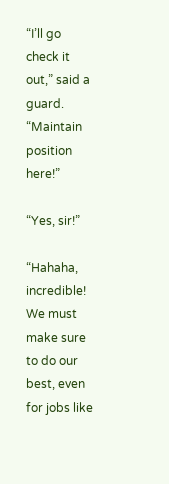“I’ll go check it out,” said a guard. “Maintain position here!”

“Yes, sir!”

“Hahaha, incredible! We must make sure to do our best, even for jobs like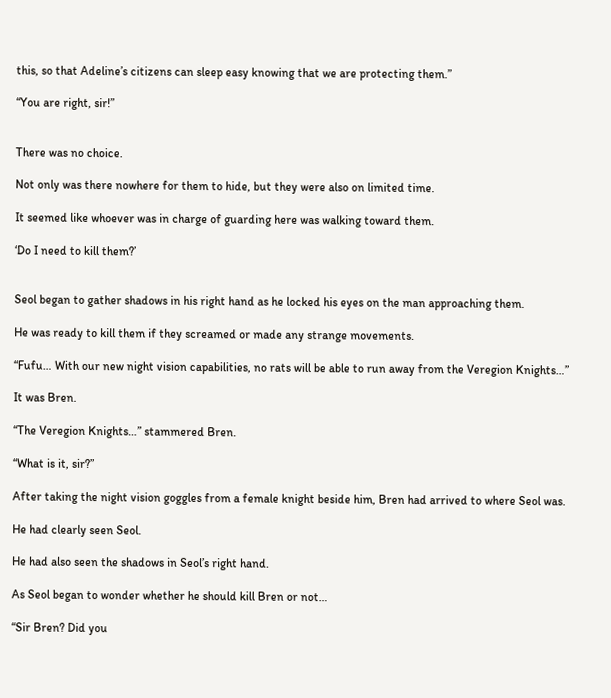this, so that Adeline’s citizens can sleep easy knowing that we are protecting them.”

“You are right, sir!”


There was no choice.

Not only was there nowhere for them to hide, but they were also on limited time.

It seemed like whoever was in charge of guarding here was walking toward them.

‘Do I need to kill them?’


Seol began to gather shadows in his right hand as he locked his eyes on the man approaching them.

He was ready to kill them if they screamed or made any strange movements.

“Fufu… With our new night vision capabilities, no rats will be able to run away from the Veregion Knights…”

It was Bren.

“The Veregion Knights…” stammered Bren.

“What is it, sir?”

After taking the night vision goggles from a female knight beside him, Bren had arrived to where Seol was.

He had clearly seen Seol.

He had also seen the shadows in Seol’s right hand.

As Seol began to wonder whether he should kill Bren or not…

“Sir Bren? Did you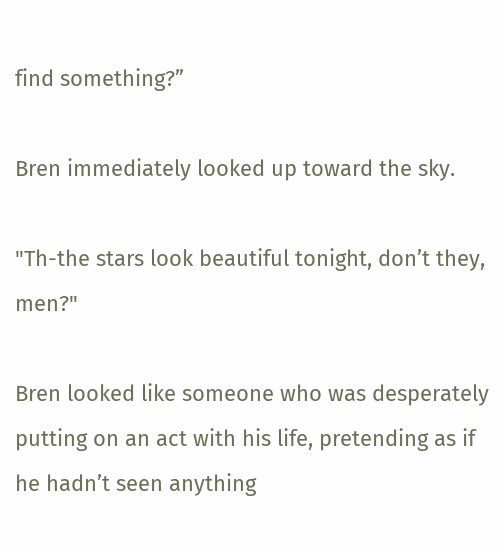find something?”

Bren immediately looked up toward the sky.

"Th-the stars look beautiful tonight, don’t they, men?"

Bren looked like someone who was desperately putting on an act with his life, pretending as if he hadn’t seen anything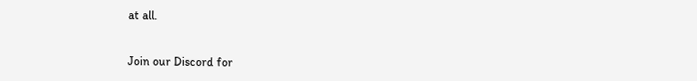at all.


Join our Discord for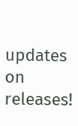updates on releases!